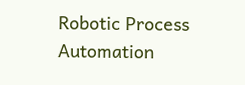Robotic Process Automation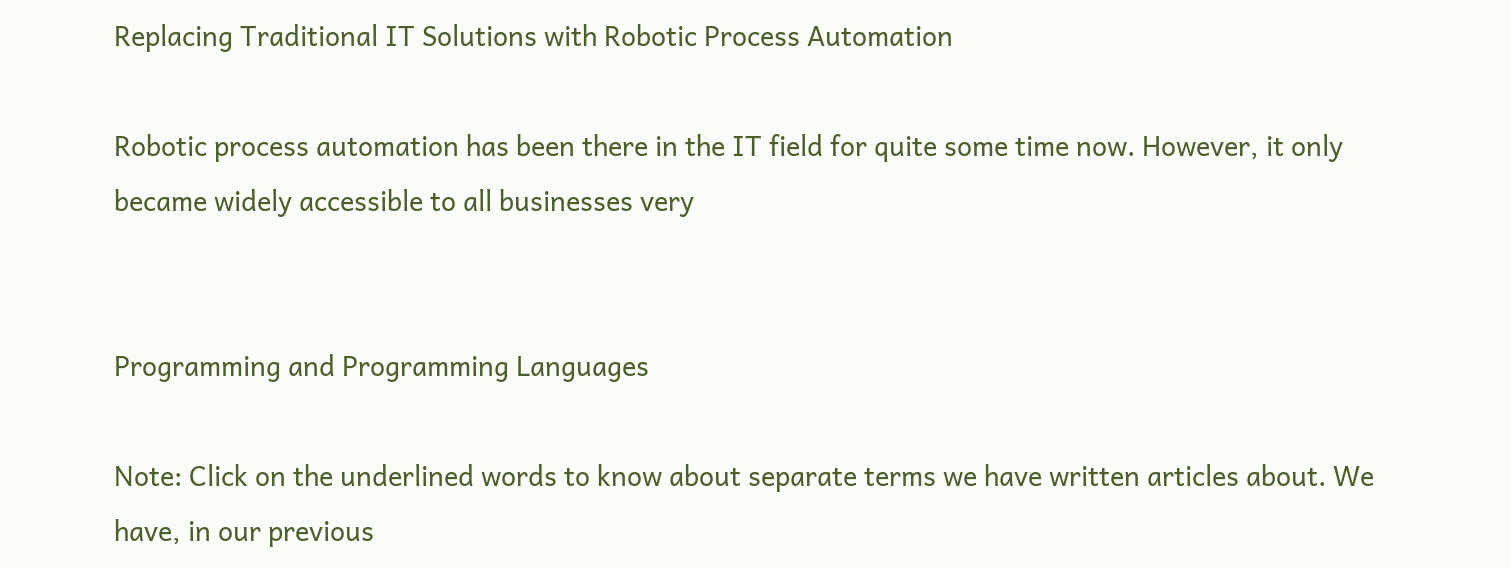Replacing Traditional IT Solutions with Robotic Process Automation

Robotic process automation has been there in the IT field for quite some time now. However, it only became widely accessible to all businesses very


Programming and Programming Languages

Note: Click on the underlined words to know about separate terms we have written articles about. We have, in our previous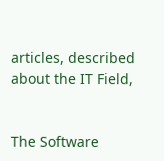articles, described about the IT Field,


The Software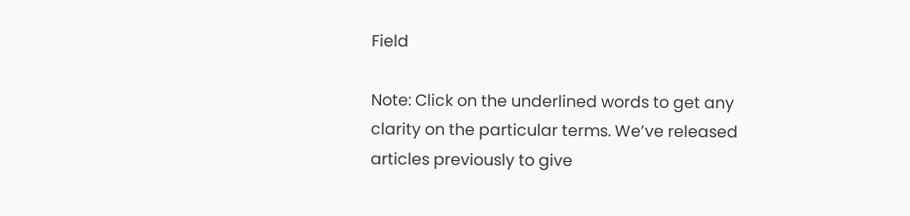Field

Note: Click on the underlined words to get any clarity on the particular terms. We’ve released articles previously to give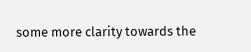some more clarity towards the